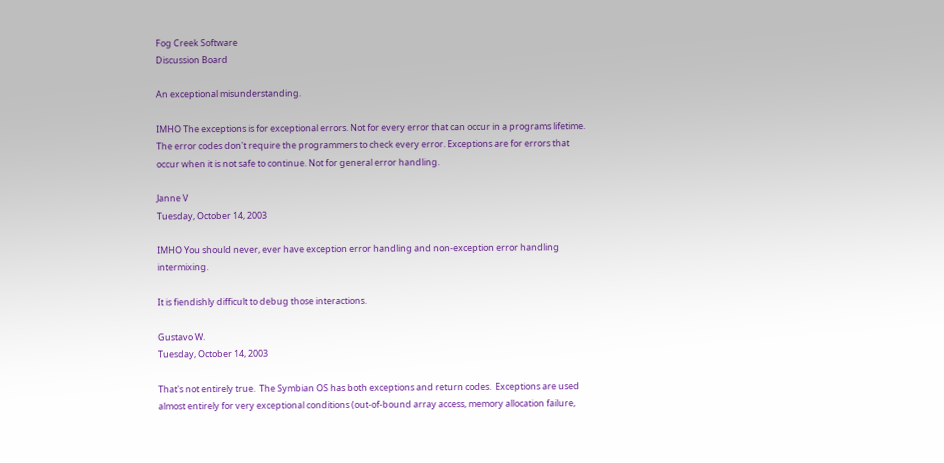Fog Creek Software
Discussion Board

An exceptional misunderstanding.

IMHO The exceptions is for exceptional errors. Not for every error that can occur in a programs lifetime. The error codes don't require the programmers to check every error. Exceptions are for errors that occur when it is not safe to continue. Not for general error handling.

Janne V
Tuesday, October 14, 2003

IMHO You should never, ever have exception error handling and non-exception error handling intermixing.

It is fiendishly difficult to debug those interactions.

Gustavo W.
Tuesday, October 14, 2003

That's not entirely true.  The Symbian OS has both exceptions and return codes.  Exceptions are used almost entirely for very exceptional conditions (out-of-bound array access, memory allocation failure,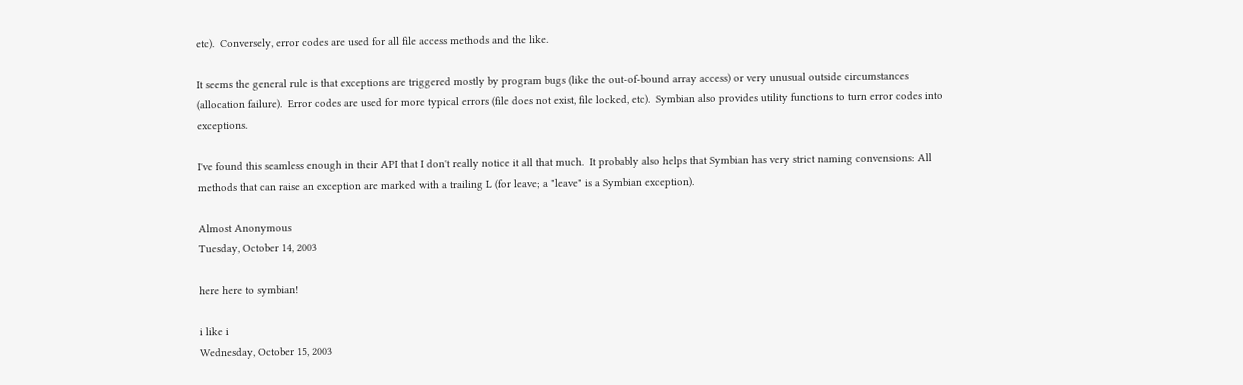etc).  Conversely, error codes are used for all file access methods and the like.

It seems the general rule is that exceptions are triggered mostly by program bugs (like the out-of-bound array access) or very unusual outside circumstances (allocation failure).  Error codes are used for more typical errors (file does not exist, file locked, etc).  Symbian also provides utility functions to turn error codes into exceptions.

I've found this seamless enough in their API that I don't really notice it all that much.  It probably also helps that Symbian has very strict naming convensions: All methods that can raise an exception are marked with a trailing L (for leave; a "leave" is a Symbian exception).

Almost Anonymous
Tuesday, October 14, 2003

here here to symbian!

i like i
Wednesday, October 15, 2003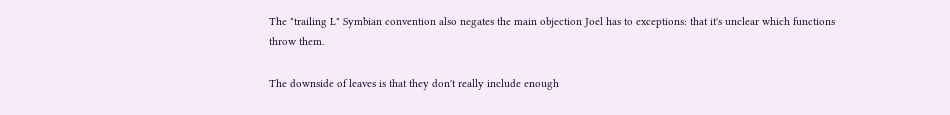The "trailing L" Symbian convention also negates the main objection Joel has to exceptions: that it's unclear which functions throw them.

The downside of leaves is that they don't really include enough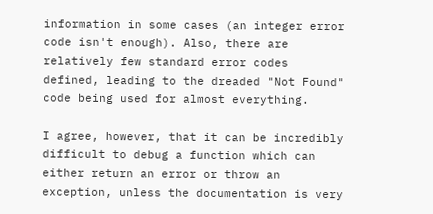information in some cases (an integer error code isn't enough). Also, there are relatively few standard error codes defined, leading to the dreaded "Not Found" code being used for almost everything.

I agree, however, that it can be incredibly difficult to debug a function which can either return an error or throw an exception, unless the documentation is very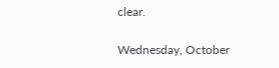clear.

Wednesday, October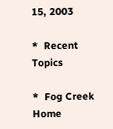15, 2003

*  Recent Topics

*  Fog Creek Home